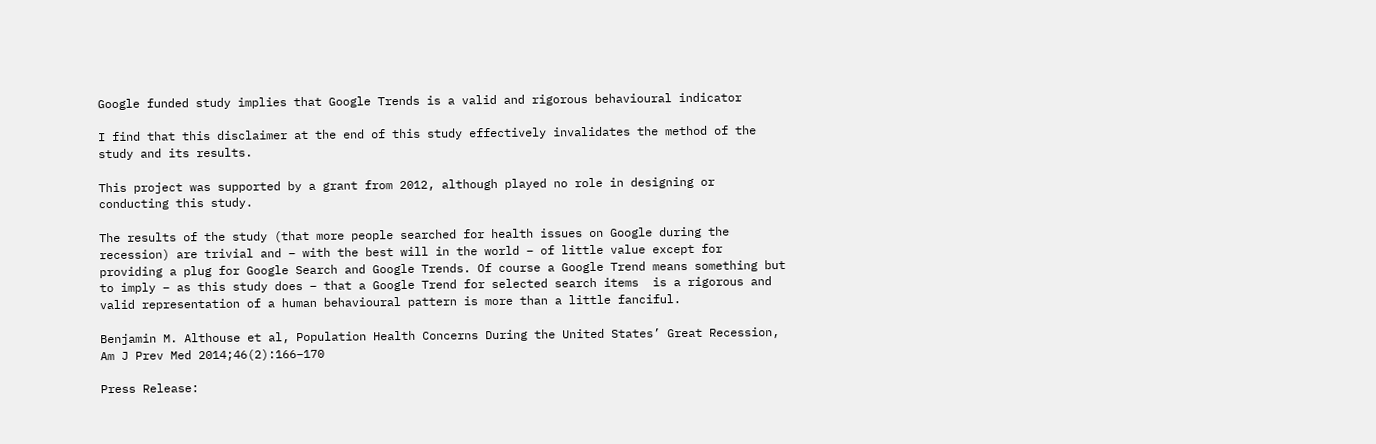Google funded study implies that Google Trends is a valid and rigorous behavioural indicator

I find that this disclaimer at the end of this study effectively invalidates the method of the study and its results.

This project was supported by a grant from 2012, although played no role in designing or conducting this study.

The results of the study (that more people searched for health issues on Google during the recession) are trivial and – with the best will in the world – of little value except for providing a plug for Google Search and Google Trends. Of course a Google Trend means something but to imply – as this study does – that a Google Trend for selected search items  is a rigorous and valid representation of a human behavioural pattern is more than a little fanciful.

Benjamin M. Althouse et al, Population Health Concerns During the United States’ Great Recession, Am J Prev Med 2014;46(2):166–170

Press Release: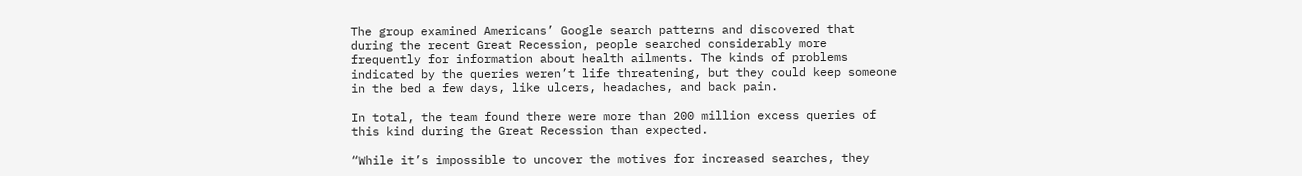The group examined Americans’ Google search patterns and discovered that during the recent Great Recession, people searched considerably more frequently for information about health ailments. The kinds of problems indicated by the queries weren’t life threatening, but they could keep someone in the bed a few days, like ulcers, headaches, and back pain.

In total, the team found there were more than 200 million excess queries of this kind during the Great Recession than expected.

“While it’s impossible to uncover the motives for increased searches, they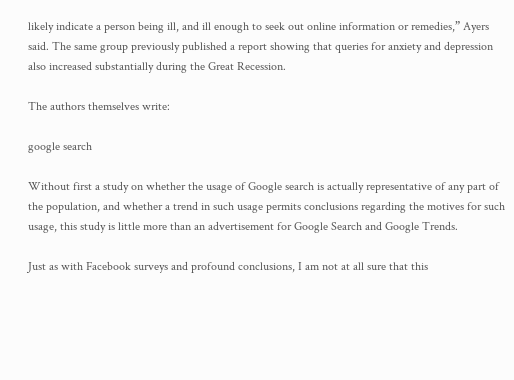likely indicate a person being ill, and ill enough to seek out online information or remedies,” Ayers said. The same group previously published a report showing that queries for anxiety and depression also increased substantially during the Great Recession.

The authors themselves write:

google search

Without first a study on whether the usage of Google search is actually representative of any part of the population, and whether a trend in such usage permits conclusions regarding the motives for such usage, this study is little more than an advertisement for Google Search and Google Trends.

Just as with Facebook surveys and profound conclusions, I am not at all sure that this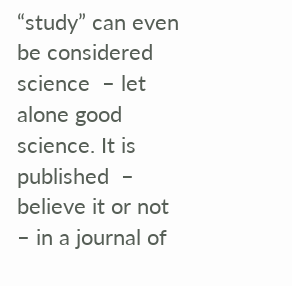“study” can even be considered science  – let alone good science. It is published  – believe it or not – in a journal of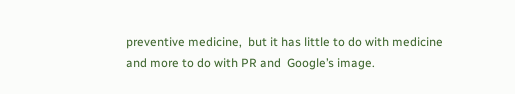preventive medicine,  but it has little to do with medicine and more to do with PR and  Google’s image.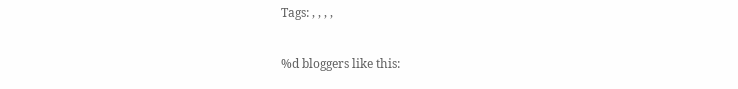Tags: , , , ,

%d bloggers like this: